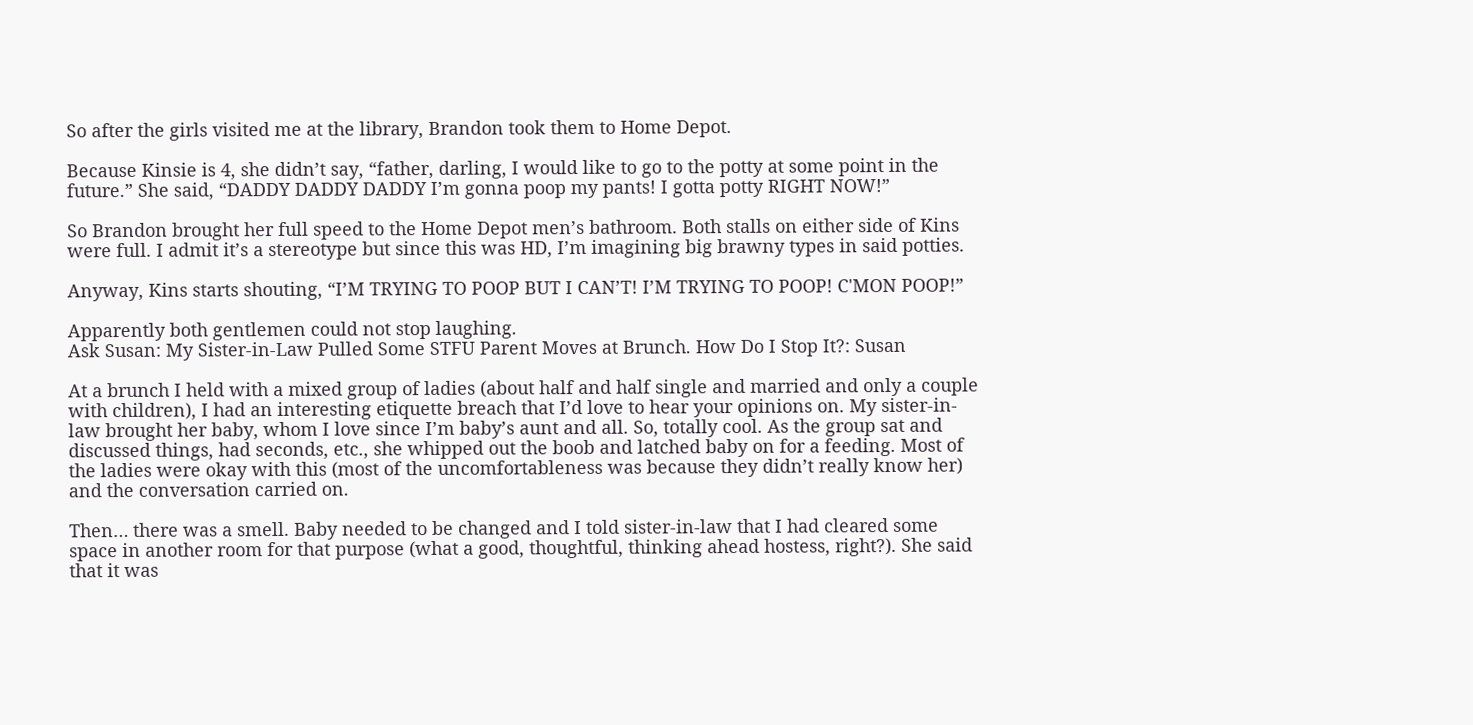So after the girls visited me at the library, Brandon took them to Home Depot.

Because Kinsie is 4, she didn’t say, “father, darling, I would like to go to the potty at some point in the future.” She said, “DADDY DADDY DADDY I’m gonna poop my pants! I gotta potty RIGHT NOW!”

So Brandon brought her full speed to the Home Depot men’s bathroom. Both stalls on either side of Kins were full. I admit it’s a stereotype but since this was HD, I’m imagining big brawny types in said potties.

Anyway, Kins starts shouting, “I’M TRYING TO POOP BUT I CAN’T! I’M TRYING TO POOP! C'MON POOP!”

Apparently both gentlemen could not stop laughing.
Ask Susan: My Sister-in-Law Pulled Some STFU Parent Moves at Brunch. How Do I Stop It?: Susan

At a brunch I held with a mixed group of ladies (about half and half single and married and only a couple with children), I had an interesting etiquette breach that I’d love to hear your opinions on. My sister-in-law brought her baby, whom I love since I’m baby’s aunt and all. So, totally cool. As the group sat and discussed things, had seconds, etc., she whipped out the boob and latched baby on for a feeding. Most of the ladies were okay with this (most of the uncomfortableness was because they didn’t really know her) and the conversation carried on.

Then… there was a smell. Baby needed to be changed and I told sister-in-law that I had cleared some space in another room for that purpose (what a good, thoughtful, thinking ahead hostess, right?). She said that it was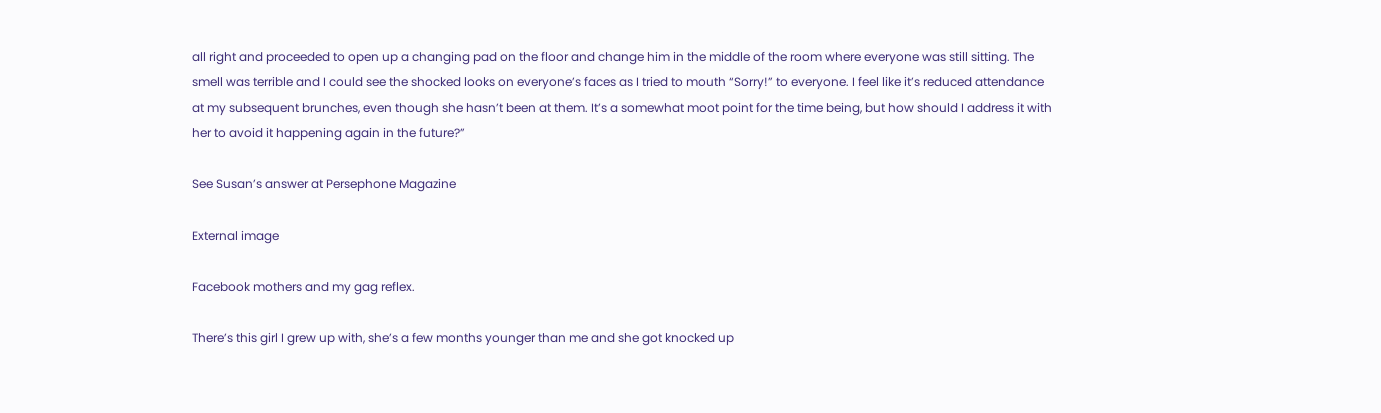all right and proceeded to open up a changing pad on the floor and change him in the middle of the room where everyone was still sitting. The smell was terrible and I could see the shocked looks on everyone’s faces as I tried to mouth “Sorry!” to everyone. I feel like it’s reduced attendance at my subsequent brunches, even though she hasn’t been at them. It’s a somewhat moot point for the time being, but how should I address it with her to avoid it happening again in the future?”

See Susan’s answer at Persephone Magazine

External image

Facebook mothers and my gag reflex.

There’s this girl I grew up with, she’s a few months younger than me and she got knocked up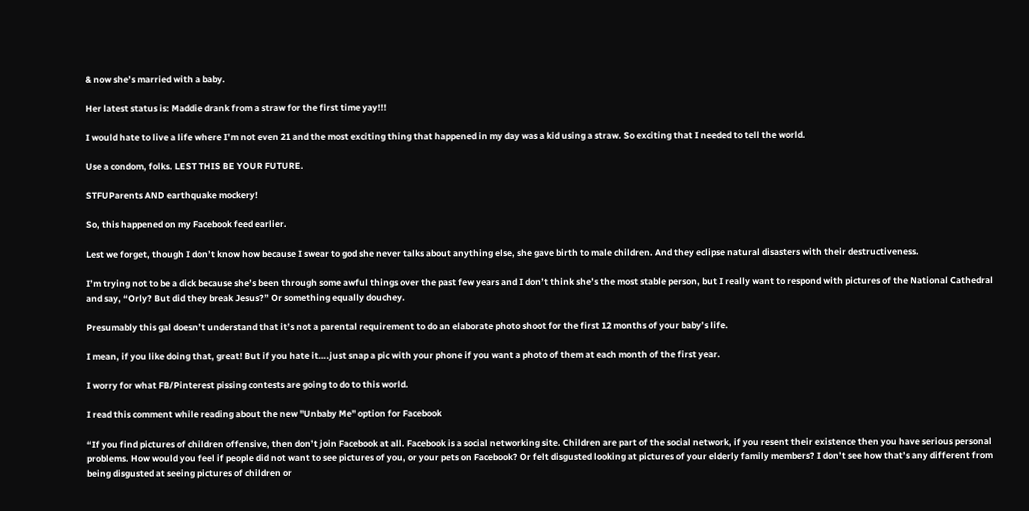& now she’s married with a baby.

Her latest status is: Maddie drank from a straw for the first time yay!!!

I would hate to live a life where I’m not even 21 and the most exciting thing that happened in my day was a kid using a straw. So exciting that I needed to tell the world.

Use a condom, folks. LEST THIS BE YOUR FUTURE.

STFUParents AND earthquake mockery!

So, this happened on my Facebook feed earlier.

Lest we forget, though I don’t know how because I swear to god she never talks about anything else, she gave birth to male children. And they eclipse natural disasters with their destructiveness.

I’m trying not to be a dick because she’s been through some awful things over the past few years and I don’t think she’s the most stable person, but I really want to respond with pictures of the National Cathedral and say, “Orly? But did they break Jesus?” Or something equally douchey.

Presumably this gal doesn’t understand that it’s not a parental requirement to do an elaborate photo shoot for the first 12 months of your baby’s life.

I mean, if you like doing that, great! But if you hate it….just snap a pic with your phone if you want a photo of them at each month of the first year.

I worry for what FB/Pinterest pissing contests are going to do to this world.

I read this comment while reading about the new "Unbaby Me" option for Facebook

“If you find pictures of children offensive, then don’t join Facebook at all. Facebook is a social networking site. Children are part of the social network, if you resent their existence then you have serious personal problems. How would you feel if people did not want to see pictures of you, or your pets on Facebook? Or felt disgusted looking at pictures of your elderly family members? I don’t see how that’s any different from being disgusted at seeing pictures of children or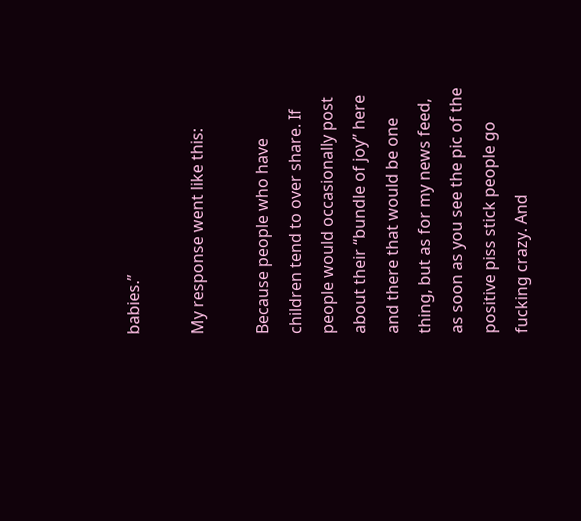babies.”

My response went like this:

Because people who have children tend to over share. If people would occasionally post about their “bundle of joy” here and there that would be one thing, but as for my news feed,  as soon as you see the pic of the positive piss stick people go fucking crazy. And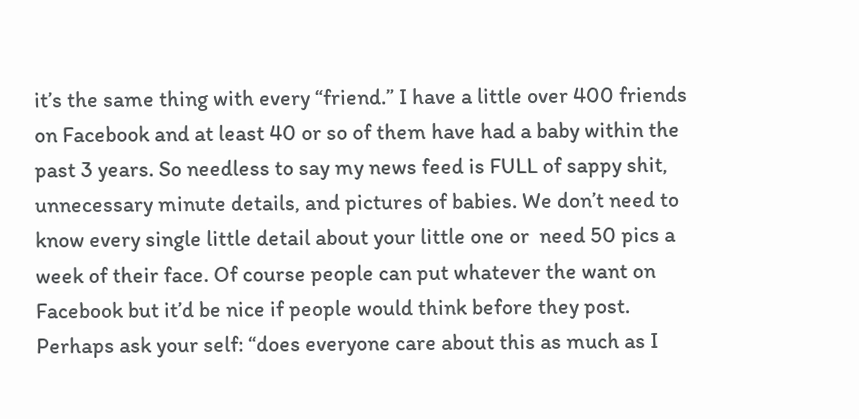it’s the same thing with every “friend.” I have a little over 400 friends on Facebook and at least 40 or so of them have had a baby within the past 3 years. So needless to say my news feed is FULL of sappy shit, unnecessary minute details, and pictures of babies. We don’t need to know every single little detail about your little one or  need 50 pics a week of their face. Of course people can put whatever the want on Facebook but it’d be nice if people would think before they post. Perhaps ask your self: “does everyone care about this as much as I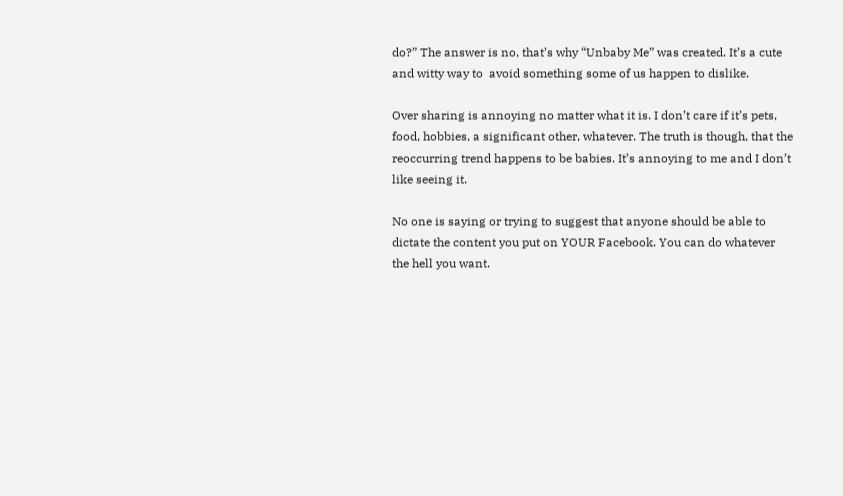do?” The answer is no, that’s why “Unbaby Me” was created. It’s a cute and witty way to  avoid something some of us happen to dislike.

Over sharing is annoying no matter what it is. I don’t care if it’s pets, food, hobbies, a significant other, whatever. The truth is though, that the reoccurring trend happens to be babies. It’s annoying to me and I don’t like seeing it.

No one is saying or trying to suggest that anyone should be able to dictate the content you put on YOUR Facebook. You can do whatever the hell you want.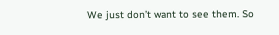We just don’t want to see them. So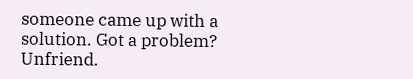someone came up with a solution. Got a problem? Unfriend.